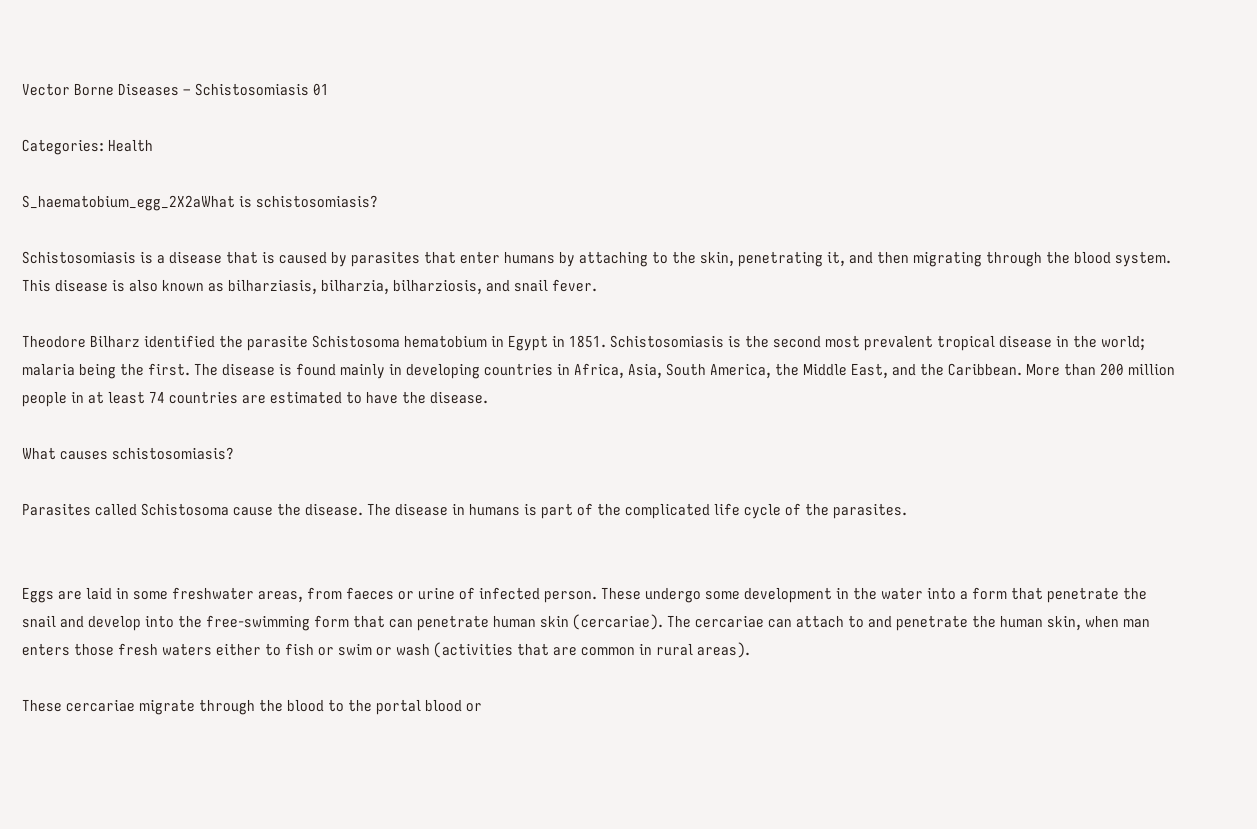Vector Borne Diseases – Schistosomiasis 01

Categories: Health

S_haematobium_egg_2X2aWhat is schistosomiasis?

Schistosomiasis is a disease that is caused by parasites that enter humans by attaching to the skin, penetrating it, and then migrating through the blood system. This disease is also known as bilharziasis, bilharzia, bilharziosis, and snail fever.

Theodore Bilharz identified the parasite Schistosoma hematobium in Egypt in 1851. Schistosomiasis is the second most prevalent tropical disease in the world; malaria being the first. The disease is found mainly in developing countries in Africa, Asia, South America, the Middle East, and the Caribbean. More than 200 million people in at least 74 countries are estimated to have the disease.

What causes schistosomiasis?

Parasites called Schistosoma cause the disease. The disease in humans is part of the complicated life cycle of the parasites.


Eggs are laid in some freshwater areas, from faeces or urine of infected person. These undergo some development in the water into a form that penetrate the snail and develop into the free-swimming form that can penetrate human skin (cercariae). The cercariae can attach to and penetrate the human skin, when man enters those fresh waters either to fish or swim or wash (activities that are common in rural areas).

These cercariae migrate through the blood to the portal blood or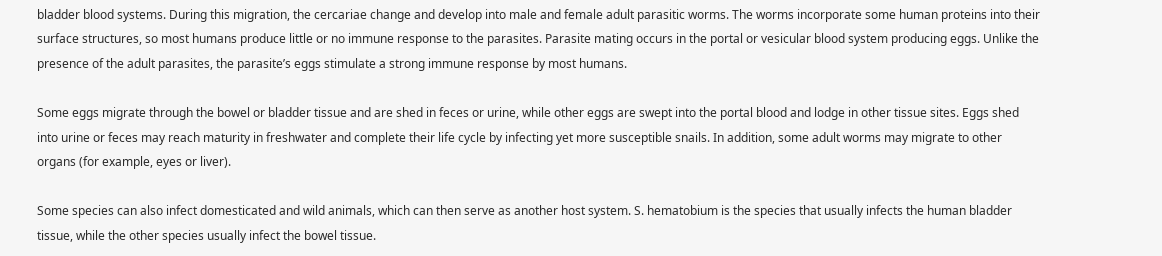bladder blood systems. During this migration, the cercariae change and develop into male and female adult parasitic worms. The worms incorporate some human proteins into their surface structures, so most humans produce little or no immune response to the parasites. Parasite mating occurs in the portal or vesicular blood system producing eggs. Unlike the presence of the adult parasites, the parasite’s eggs stimulate a strong immune response by most humans.

Some eggs migrate through the bowel or bladder tissue and are shed in feces or urine, while other eggs are swept into the portal blood and lodge in other tissue sites. Eggs shed into urine or feces may reach maturity in freshwater and complete their life cycle by infecting yet more susceptible snails. In addition, some adult worms may migrate to other organs (for example, eyes or liver).

Some species can also infect domesticated and wild animals, which can then serve as another host system. S. hematobium is the species that usually infects the human bladder tissue, while the other species usually infect the bowel tissue.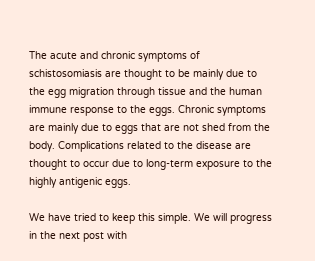The acute and chronic symptoms of schistosomiasis are thought to be mainly due to the egg migration through tissue and the human immune response to the eggs. Chronic symptoms are mainly due to eggs that are not shed from the body. Complications related to the disease are thought to occur due to long-term exposure to the highly antigenic eggs.

We have tried to keep this simple. We will progress in the next post with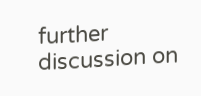further discussion on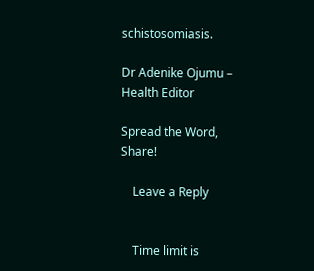schistosomiasis.

Dr Adenike Ojumu – Health Editor

Spread the Word, Share!

    Leave a Reply


    Time limit is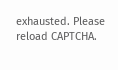exhausted. Please reload CAPTCHA.